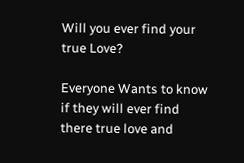Will you ever find your true Love?

Everyone Wants to know if they will ever find there true love and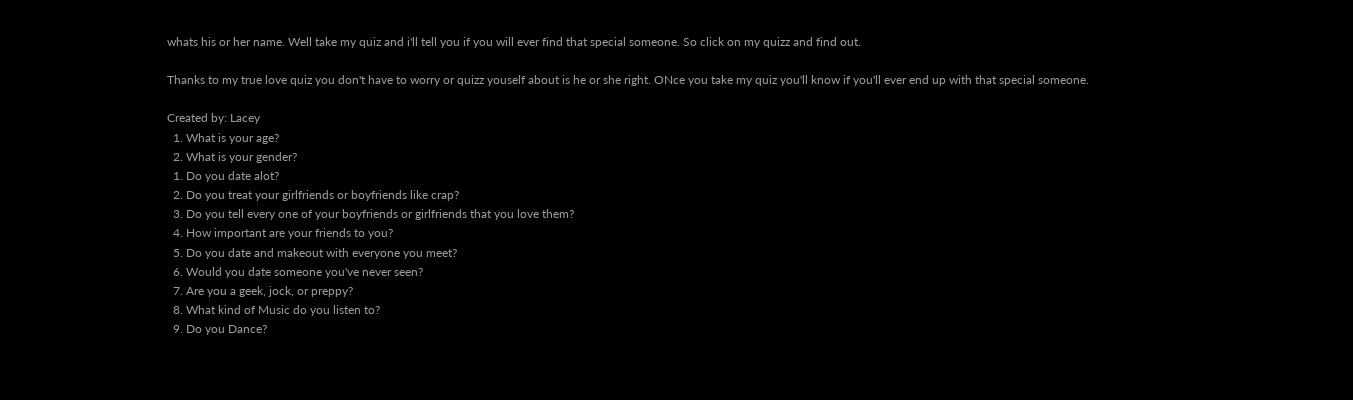whats his or her name. Well take my quiz and i'll tell you if you will ever find that special someone. So click on my quizz and find out.

Thanks to my true love quiz you don't have to worry or quizz youself about is he or she right. ONce you take my quiz you'll know if you'll ever end up with that special someone.

Created by: Lacey
  1. What is your age?
  2. What is your gender?
  1. Do you date alot?
  2. Do you treat your girlfriends or boyfriends like crap?
  3. Do you tell every one of your boyfriends or girlfriends that you love them?
  4. How important are your friends to you?
  5. Do you date and makeout with everyone you meet?
  6. Would you date someone you've never seen?
  7. Are you a geek, jock, or preppy?
  8. What kind of Music do you listen to?
  9. Do you Dance?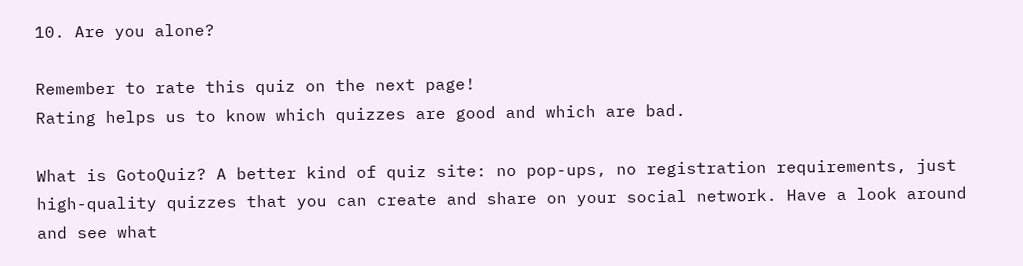10. Are you alone?

Remember to rate this quiz on the next page!
Rating helps us to know which quizzes are good and which are bad.

What is GotoQuiz? A better kind of quiz site: no pop-ups, no registration requirements, just high-quality quizzes that you can create and share on your social network. Have a look around and see what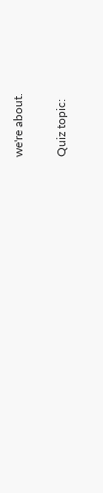we're about.

Quiz topic: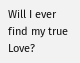Will I ever find my true Love?